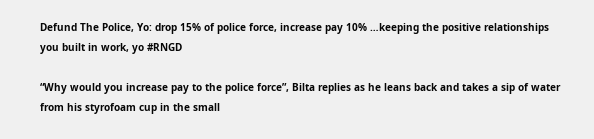Defund The Police, Yo: drop 15% of police force, increase pay 10% …keeping the positive relationships you built in work, yo #RNGD

“Why would you increase pay to the police force”, Bilta replies as he leans back and takes a sip of water from his styrofoam cup in the small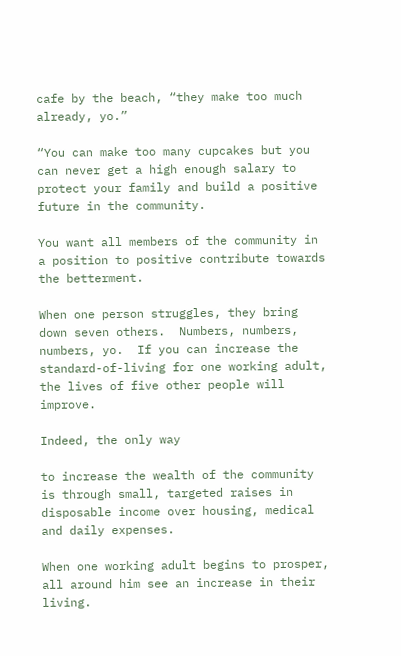cafe by the beach, “they make too much already, yo.”

“You can make too many cupcakes but you can never get a high enough salary to protect your family and build a positive future in the community.

You want all members of the community in a position to positive contribute towards the betterment.

When one person struggles, they bring down seven others.  Numbers, numbers, numbers, yo.  If you can increase the standard-of-living for one working adult, the lives of five other people will improve.

Indeed, the only way

to increase the wealth of the community is through small, targeted raises in disposable income over housing, medical and daily expenses.

When one working adult begins to prosper, all around him see an increase in their living.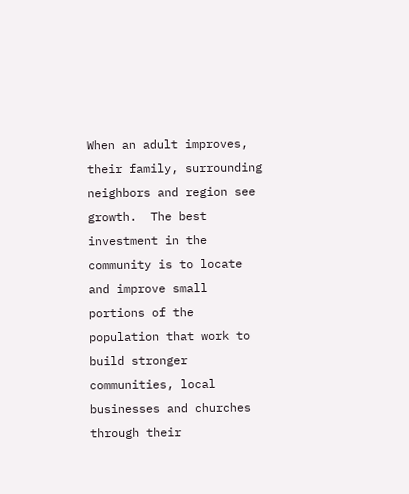When an adult improves, their family, surrounding neighbors and region see growth.  The best investment in the community is to locate and improve small portions of the population that work to build stronger communities, local businesses and churches through their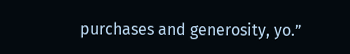purchases and generosity, yo.”